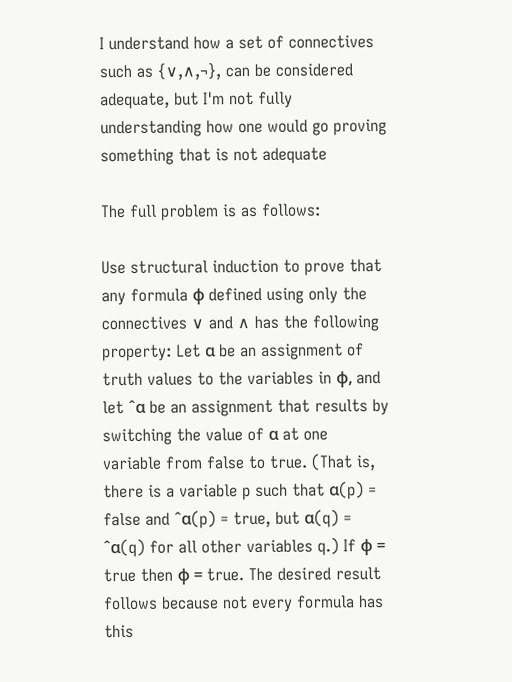I understand how a set of connectives such as {∨,∧,¬}, can be considered adequate, but I'm not fully understanding how one would go proving something that is not adequate

The full problem is as follows:

Use structural induction to prove that any formula φ defined using only the connectives ∨ and ∧ has the following property: Let α be an assignment of truth values to the variables in φ, and let ˆα be an assignment that results by switching the value of α at one variable from false to true. (That is, there is a variable p such that α(p) = false and ˆα(p) = true, but α(q) = ˆα(q) for all other variables q.) If φ = true then φ = true. The desired result follows because not every formula has this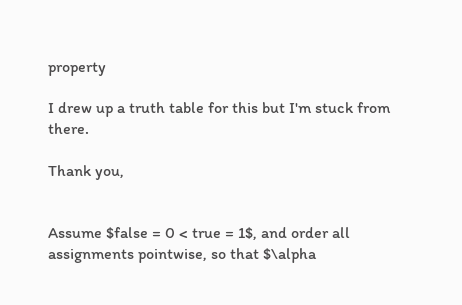property

I drew up a truth table for this but I'm stuck from there.

Thank you,


Assume $false = 0 < true = 1$, and order all assignments pointwise, so that $\alpha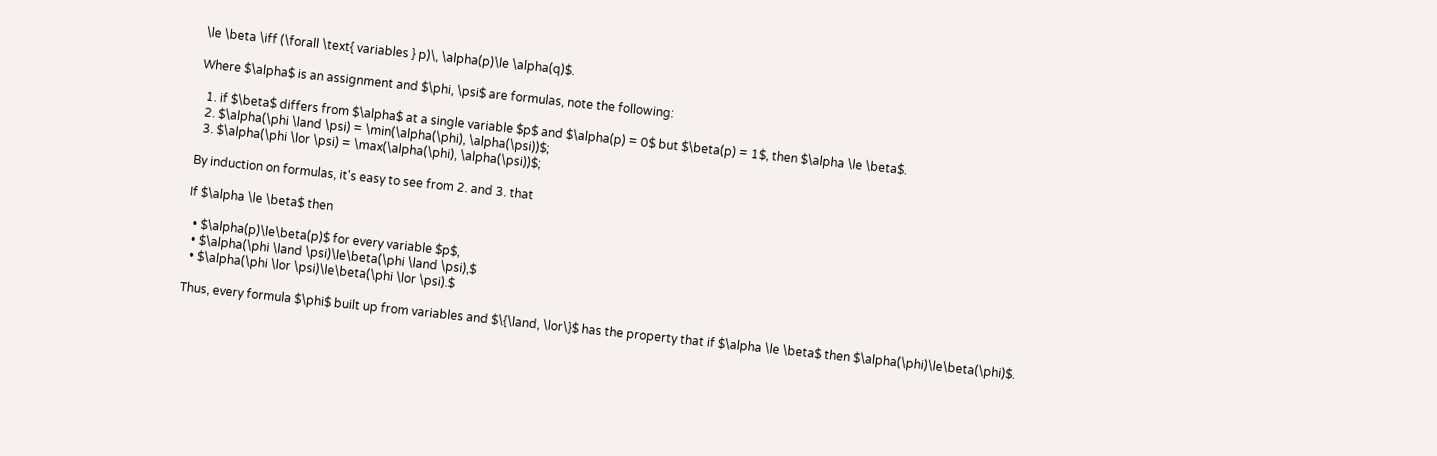\le \beta \iff (\forall \text{ variables } p)\, \alpha(p)\le \alpha(q)$.

Where $\alpha$ is an assignment and $\phi, \psi$ are formulas, note the following:

  1. if $\beta$ differs from $\alpha$ at a single variable $p$ and $\alpha(p) = 0$ but $\beta(p) = 1$, then $\alpha \le \beta$.
  2. $\alpha(\phi \land \psi) = \min(\alpha(\phi), \alpha(\psi))$;
  3. $\alpha(\phi \lor \psi) = \max(\alpha(\phi), \alpha(\psi))$;

By induction on formulas, it's easy to see from 2. and 3. that

If $\alpha \le \beta$ then

  • $\alpha(p)\le\beta(p)$ for every variable $p$,
  • $\alpha(\phi \land \psi)\le\beta(\phi \land \psi),$
  • $\alpha(\phi \lor \psi)\le\beta(\phi \lor \psi).$

Thus, every formula $\phi$ built up from variables and $\{\land, \lor\}$ has the property that if $\alpha \le \beta$ then $\alpha(\phi)\le\beta(\phi)$.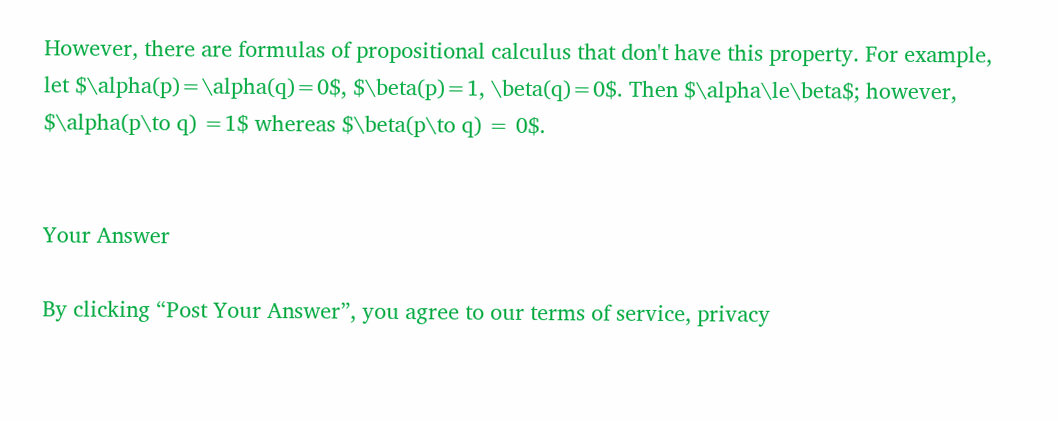However, there are formulas of propositional calculus that don't have this property. For example, let $\alpha(p)=\alpha(q)=0$, $\beta(p)=1, \beta(q)=0$. Then $\alpha\le\beta$; however, $\alpha(p\to q) =1$ whereas $\beta(p\to q) = 0$.


Your Answer

By clicking “Post Your Answer”, you agree to our terms of service, privacy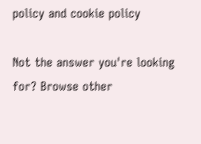policy and cookie policy

Not the answer you're looking for? Browse other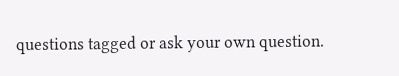questions tagged or ask your own question.